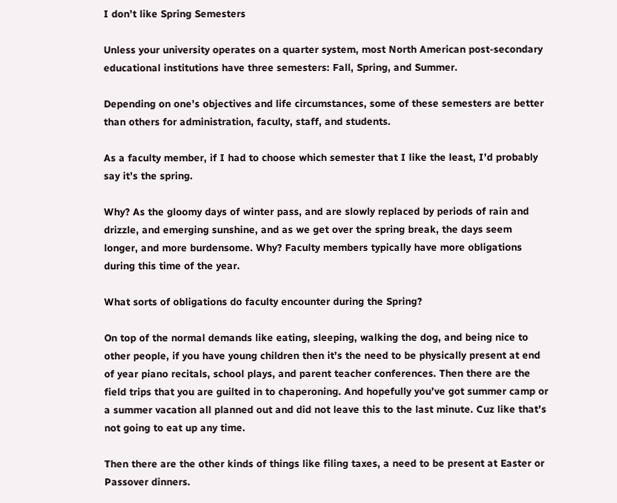I don’t like Spring Semesters

Unless your university operates on a quarter system, most North American post-secondary educational institutions have three semesters: Fall, Spring, and Summer.

Depending on one’s objectives and life circumstances, some of these semesters are better than others for administration, faculty, staff, and students.

As a faculty member, if I had to choose which semester that I like the least, I’d probably say it’s the spring.

Why? As the gloomy days of winter pass, and are slowly replaced by periods of rain and drizzle, and emerging sunshine, and as we get over the spring break, the days seem longer, and more burdensome. Why? Faculty members typically have more obligations during this time of the year.

What sorts of obligations do faculty encounter during the Spring?

On top of the normal demands like eating, sleeping, walking the dog, and being nice to other people, if you have young children then it’s the need to be physically present at end of year piano recitals, school plays, and parent teacher conferences. Then there are the field trips that you are guilted in to chaperoning. And hopefully you’ve got summer camp or a summer vacation all planned out and did not leave this to the last minute. Cuz like that’s not going to eat up any time.

Then there are the other kinds of things like filing taxes, a need to be present at Easter or Passover dinners.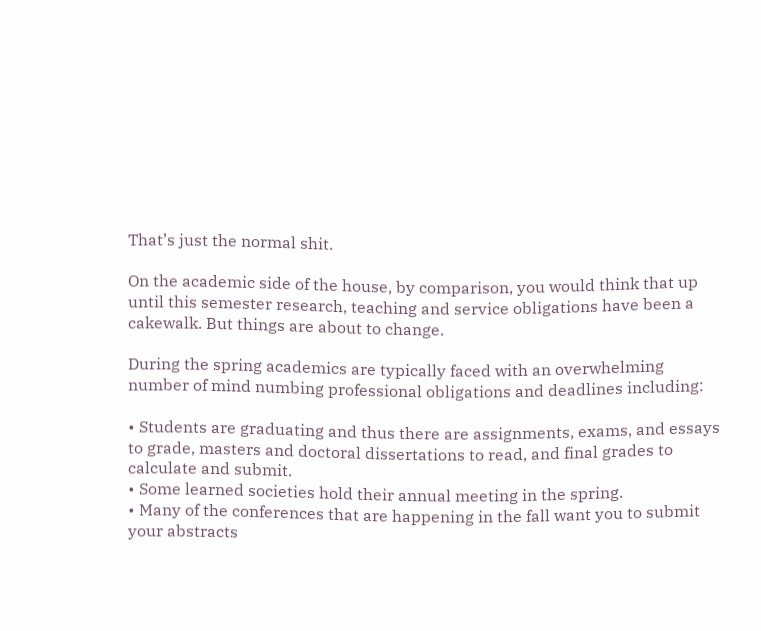That’s just the normal shit.

On the academic side of the house, by comparison, you would think that up until this semester research, teaching and service obligations have been a cakewalk. But things are about to change.

During the spring academics are typically faced with an overwhelming number of mind numbing professional obligations and deadlines including:

• Students are graduating and thus there are assignments, exams, and essays to grade, masters and doctoral dissertations to read, and final grades to calculate and submit.
• Some learned societies hold their annual meeting in the spring.
• Many of the conferences that are happening in the fall want you to submit your abstracts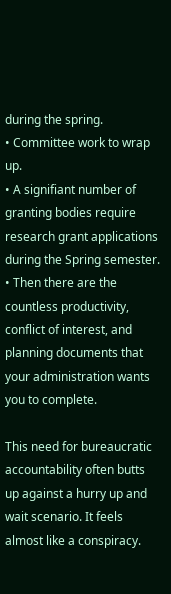during the spring.
• Committee work to wrap up.
• A signifiant number of granting bodies require research grant applications during the Spring semester.
• Then there are the countless productivity, conflict of interest, and planning documents that your administration wants you to complete.

This need for bureaucratic accountability often butts up against a hurry up and wait scenario. It feels almost like a conspiracy.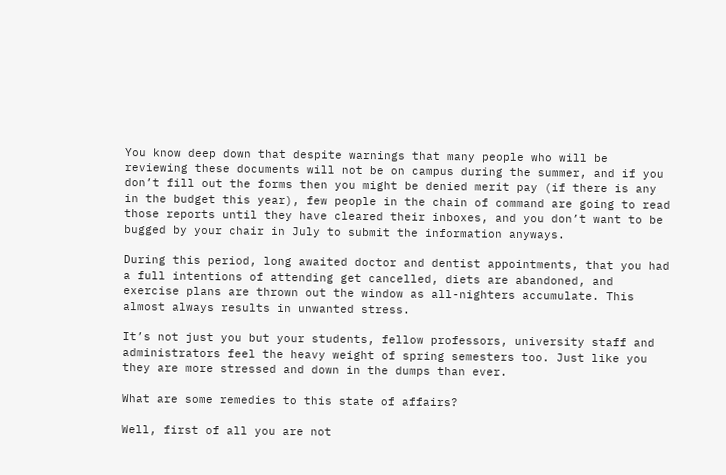You know deep down that despite warnings that many people who will be reviewing these documents will not be on campus during the summer, and if you don’t fill out the forms then you might be denied merit pay (if there is any in the budget this year), few people in the chain of command are going to read those reports until they have cleared their inboxes, and you don’t want to be bugged by your chair in July to submit the information anyways.

During this period, long awaited doctor and dentist appointments, that you had a full intentions of attending get cancelled, diets are abandoned, and exercise plans are thrown out the window as all-nighters accumulate. This almost always results in unwanted stress.

It’s not just you but your students, fellow professors, university staff and administrators feel the heavy weight of spring semesters too. Just like you they are more stressed and down in the dumps than ever.

What are some remedies to this state of affairs?

Well, first of all you are not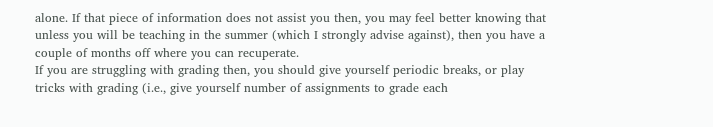alone. If that piece of information does not assist you then, you may feel better knowing that unless you will be teaching in the summer (which I strongly advise against), then you have a couple of months off where you can recuperate.
If you are struggling with grading then, you should give yourself periodic breaks, or play tricks with grading (i.e., give yourself number of assignments to grade each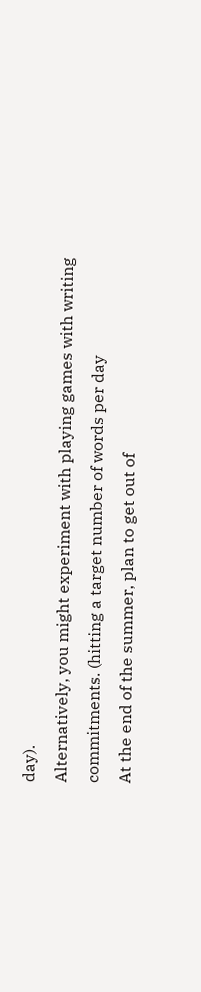day).
Alternatively, you might experiment with playing games with writing commitments. (hitting a target number of words per day
At the end of the summer, plan to get out of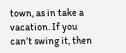town, as in take a vacation. If you can’t swing it, then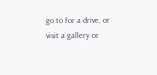go to for a drive, or visit a gallery or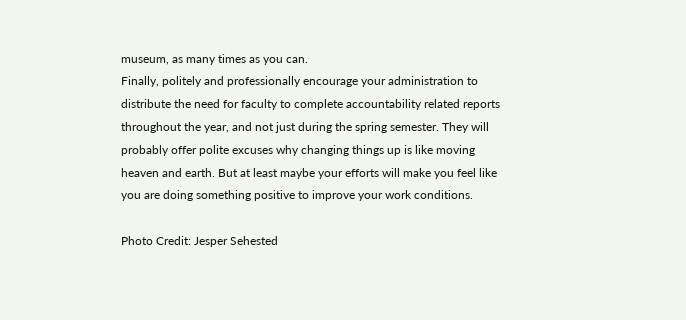museum, as many times as you can.
Finally, politely and professionally encourage your administration to distribute the need for faculty to complete accountability related reports throughout the year, and not just during the spring semester. They will probably offer polite excuses why changing things up is like moving heaven and earth. But at least maybe your efforts will make you feel like you are doing something positive to improve your work conditions.

Photo Credit: Jesper Sehested